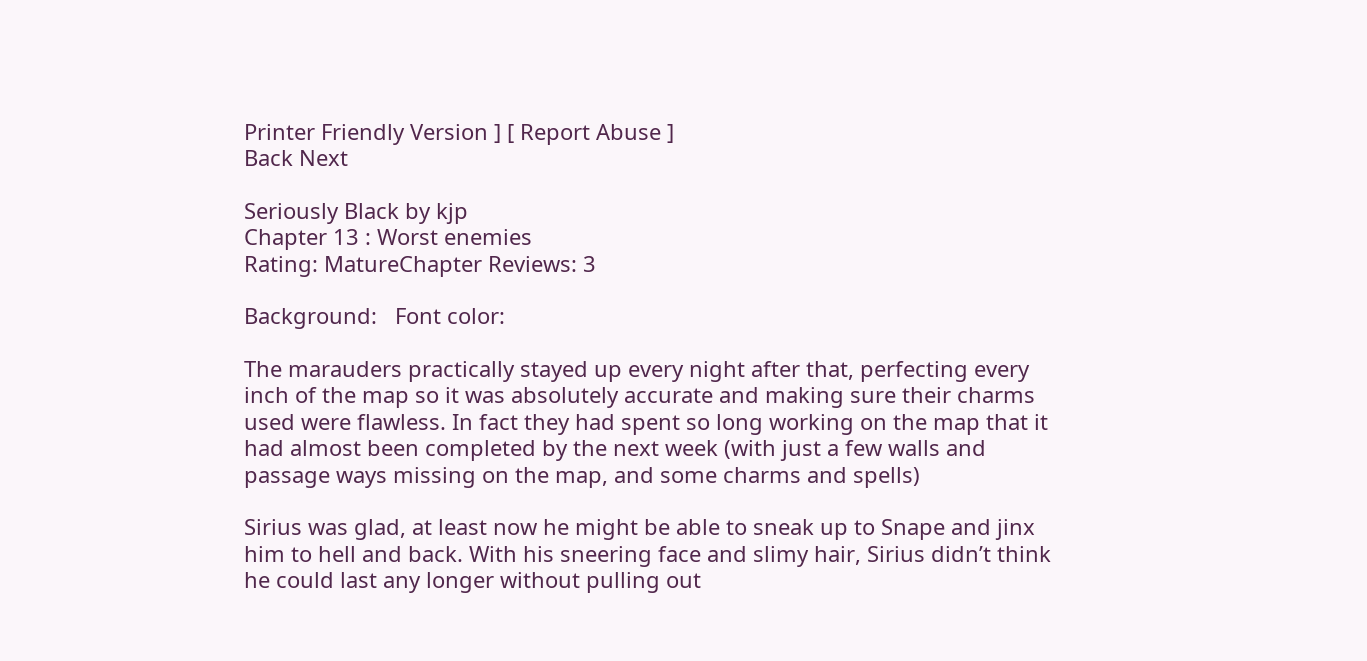Printer Friendly Version ] [ Report Abuse ]
Back Next

Seriously Black by kjp
Chapter 13 : Worst enemies
Rating: MatureChapter Reviews: 3

Background:   Font color:

The marauders practically stayed up every night after that, perfecting every inch of the map so it was absolutely accurate and making sure their charms used were flawless. In fact they had spent so long working on the map that it had almost been completed by the next week (with just a few walls and passage ways missing on the map, and some charms and spells)

Sirius was glad, at least now he might be able to sneak up to Snape and jinx him to hell and back. With his sneering face and slimy hair, Sirius didn’t think he could last any longer without pulling out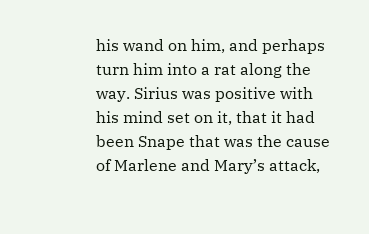his wand on him, and perhaps turn him into a rat along the way. Sirius was positive with his mind set on it, that it had been Snape that was the cause of Marlene and Mary’s attack,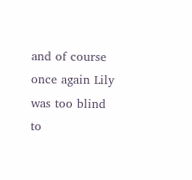and of course once again Lily was too blind to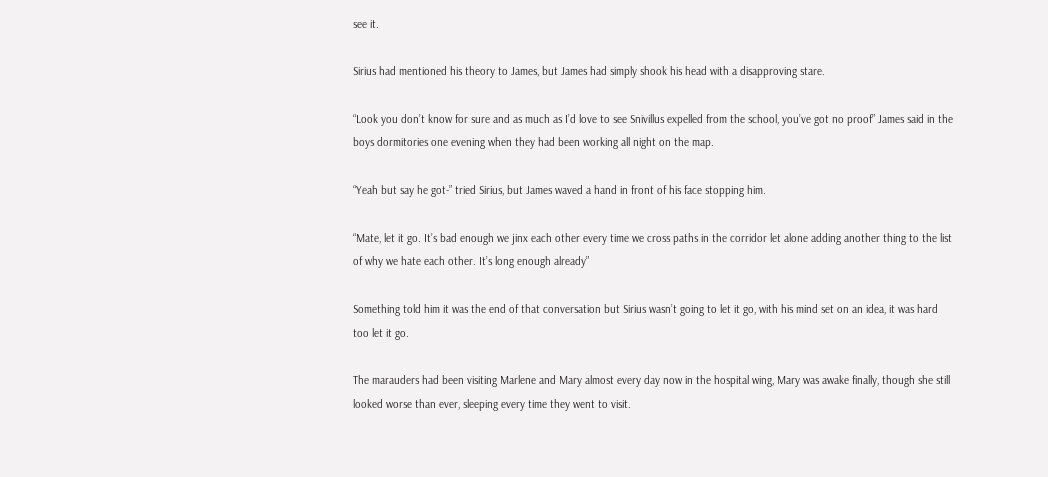see it.

Sirius had mentioned his theory to James, but James had simply shook his head with a disapproving stare.

“Look you don’t know for sure and as much as I’d love to see Snivillus expelled from the school, you’ve got no proof” James said in the boys dormitories one evening when they had been working all night on the map.

“Yeah but say he got-” tried Sirius, but James waved a hand in front of his face stopping him.

“Mate, let it go. It’s bad enough we jinx each other every time we cross paths in the corridor let alone adding another thing to the list of why we hate each other. It’s long enough already”

Something told him it was the end of that conversation but Sirius wasn’t going to let it go, with his mind set on an idea, it was hard too let it go.

The marauders had been visiting Marlene and Mary almost every day now in the hospital wing, Mary was awake finally, though she still looked worse than ever, sleeping every time they went to visit.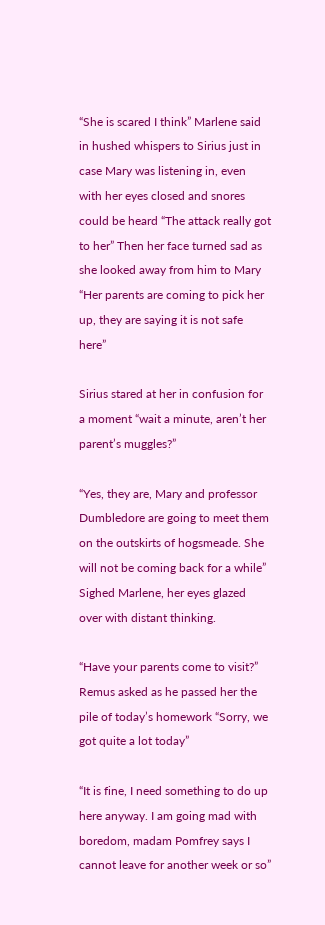“She is scared I think” Marlene said in hushed whispers to Sirius just in case Mary was listening in, even with her eyes closed and snores could be heard “The attack really got to her” Then her face turned sad as she looked away from him to Mary “Her parents are coming to pick her up, they are saying it is not safe here”

Sirius stared at her in confusion for a moment “wait a minute, aren’t her parent’s muggles?”

“Yes, they are, Mary and professor Dumbledore are going to meet them on the outskirts of hogsmeade. She will not be coming back for a while” Sighed Marlene, her eyes glazed over with distant thinking.

“Have your parents come to visit?” Remus asked as he passed her the pile of today’s homework “Sorry, we got quite a lot today”

“It is fine, I need something to do up here anyway. I am going mad with boredom, madam Pomfrey says I cannot leave for another week or so”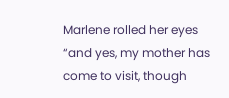Marlene rolled her eyes “and yes, my mother has come to visit, though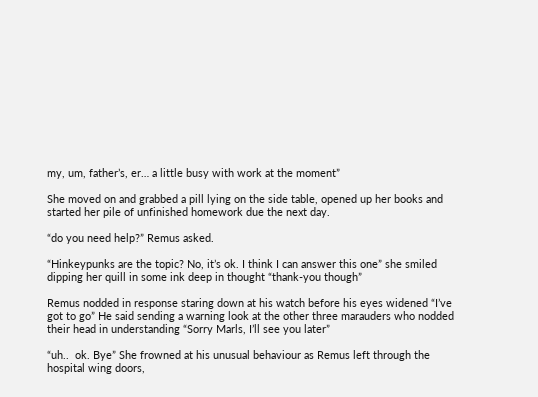my, um, father’s, er… a little busy with work at the moment”

She moved on and grabbed a pill lying on the side table, opened up her books and started her pile of unfinished homework due the next day.

“do you need help?” Remus asked.

“Hinkeypunks are the topic? No, it’s ok. I think I can answer this one” she smiled dipping her quill in some ink deep in thought “thank-you though”

Remus nodded in response staring down at his watch before his eyes widened “I’ve got to go” He said sending a warning look at the other three marauders who nodded their head in understanding “Sorry Marls, I’ll see you later”

“uh..  ok. Bye” She frowned at his unusual behaviour as Remus left through the hospital wing doors,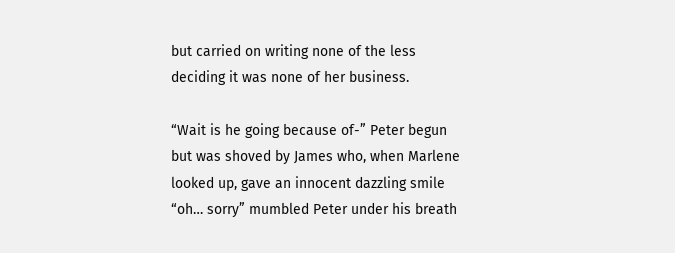but carried on writing none of the less deciding it was none of her business.

“Wait is he going because of-” Peter begun but was shoved by James who, when Marlene looked up, gave an innocent dazzling smile “oh… sorry” mumbled Peter under his breath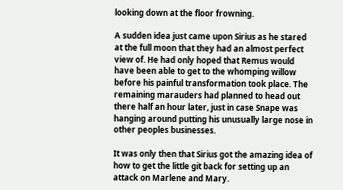looking down at the floor frowning.

A sudden idea just came upon Sirius as he stared at the full moon that they had an almost perfect view of. He had only hoped that Remus would have been able to get to the whomping willow before his painful transformation took place. The remaining marauders had planned to head out there half an hour later, just in case Snape was hanging around putting his unusually large nose in other peoples businesses.

It was only then that Sirius got the amazing idea of how to get the little git back for setting up an attack on Marlene and Mary.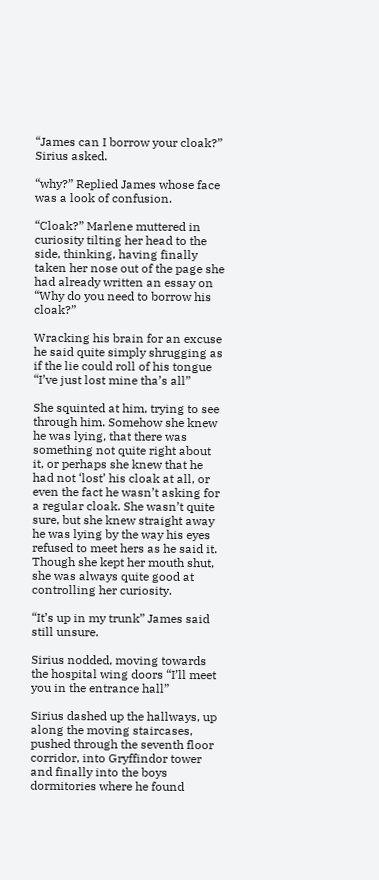“James can I borrow your cloak?” Sirius asked.

“why?” Replied James whose face was a look of confusion.

“Cloak?” Marlene muttered in curiosity tilting her head to the side, thinking, having finally taken her nose out of the page she had already written an essay on “Why do you need to borrow his cloak?”

Wracking his brain for an excuse he said quite simply shrugging as if the lie could roll of his tongue “I’ve just lost mine tha’s all”

She squinted at him, trying to see through him. Somehow she knew he was lying, that there was something not quite right about it, or perhaps she knew that he had not ‘lost’ his cloak at all, or even the fact he wasn’t asking for a regular cloak. She wasn’t quite sure, but she knew straight away he was lying by the way his eyes refused to meet hers as he said it. Though she kept her mouth shut, she was always quite good at controlling her curiosity.

“It’s up in my trunk” James said still unsure.

Sirius nodded, moving towards the hospital wing doors “I’ll meet you in the entrance hall”

Sirius dashed up the hallways, up along the moving staircases, pushed through the seventh floor corridor, into Gryffindor tower and finally into the boys dormitories where he found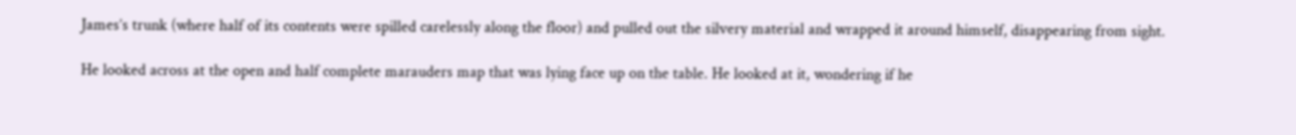James’s trunk (where half of its contents were spilled carelessly along the floor) and pulled out the silvery material and wrapped it around himself, disappearing from sight.

He looked across at the open and half complete marauders map that was lying face up on the table. He looked at it, wondering if he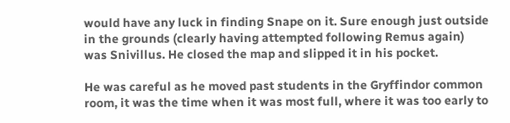would have any luck in finding Snape on it. Sure enough just outside in the grounds (clearly having attempted following Remus again) was Snivillus. He closed the map and slipped it in his pocket.

He was careful as he moved past students in the Gryffindor common room, it was the time when it was most full, where it was too early to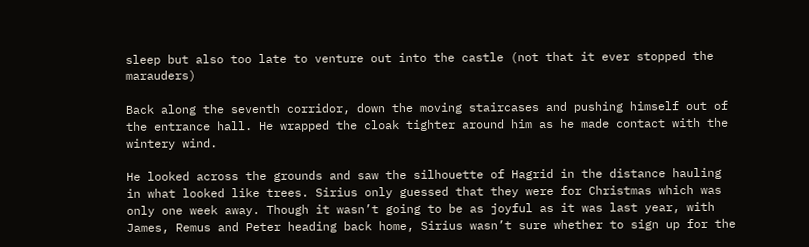sleep but also too late to venture out into the castle (not that it ever stopped the marauders)

Back along the seventh corridor, down the moving staircases and pushing himself out of the entrance hall. He wrapped the cloak tighter around him as he made contact with the wintery wind.

He looked across the grounds and saw the silhouette of Hagrid in the distance hauling in what looked like trees. Sirius only guessed that they were for Christmas which was only one week away. Though it wasn’t going to be as joyful as it was last year, with James, Remus and Peter heading back home, Sirius wasn’t sure whether to sign up for the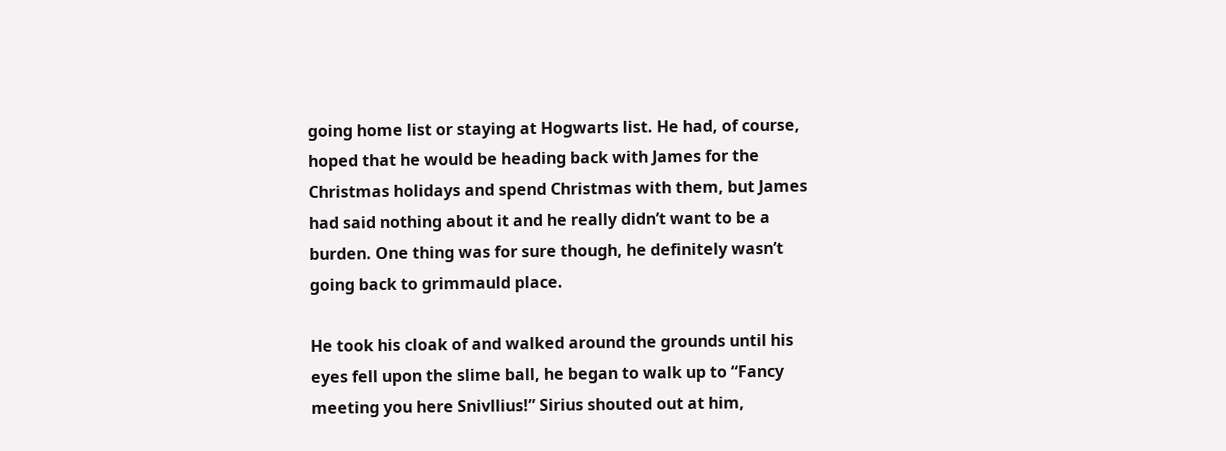going home list or staying at Hogwarts list. He had, of course, hoped that he would be heading back with James for the Christmas holidays and spend Christmas with them, but James had said nothing about it and he really didn’t want to be a burden. One thing was for sure though, he definitely wasn’t going back to grimmauld place.

He took his cloak of and walked around the grounds until his eyes fell upon the slime ball, he began to walk up to “Fancy meeting you here Snivllius!” Sirius shouted out at him,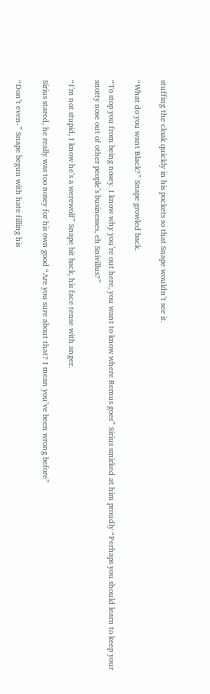stuffing the cloak quickly in his pockets so that Snape wouldn’t see it.

“What do you want Black?” Snape growled back.

“To stop you from being nosey. I know why you’re out here, you want to know where Remus goes” Sirius smirked at him proudly “Perhaps you should learn to keep your snotty nose out of other people’s businesses, eh Snivillus?”

“I’m not stupid, I know he’s a werewolf” Snape bit back, his face tense with anger.

Sirius stared, he really was too nosey for his own good “Are you sure about that? I mean you’ve been wrong before”

“Don’t even-” Snape begun with hate filling his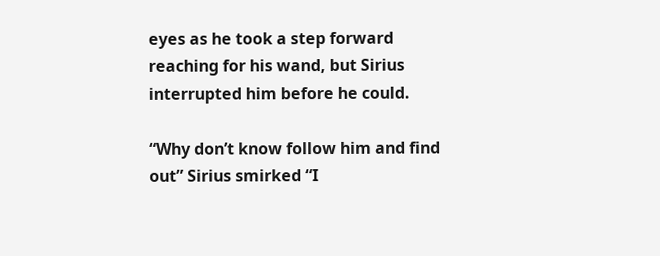eyes as he took a step forward reaching for his wand, but Sirius interrupted him before he could.

“Why don’t know follow him and find out” Sirius smirked “I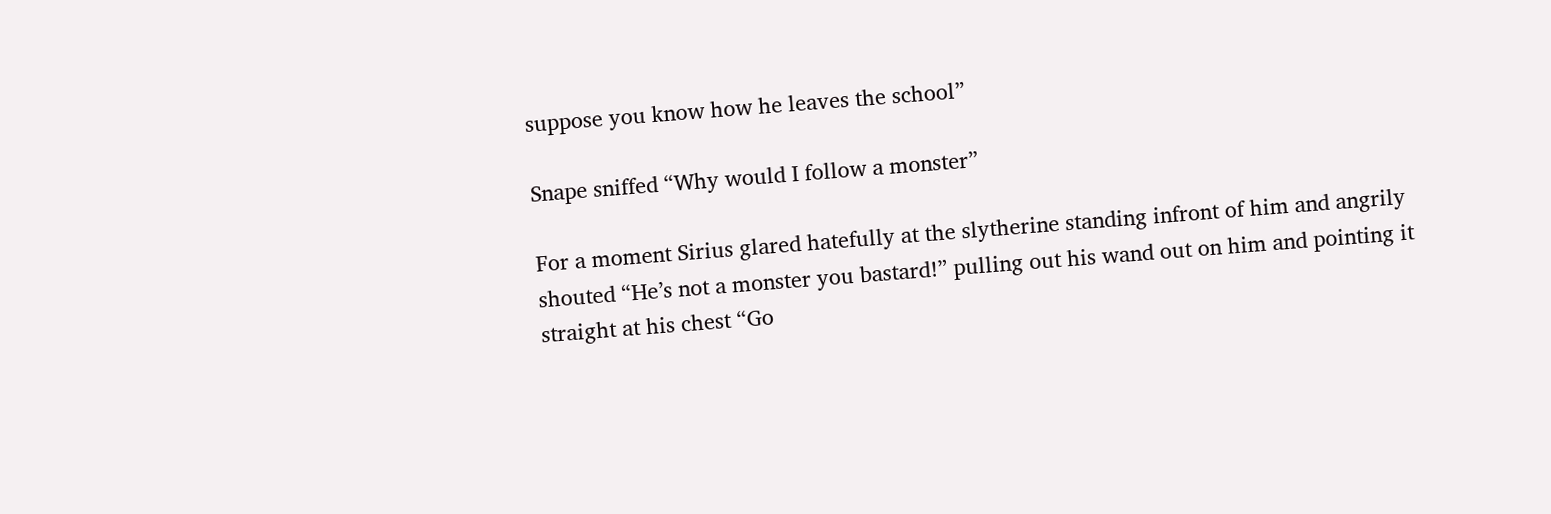suppose you know how he leaves the school”

Snape sniffed “Why would I follow a monster”

For a moment Sirius glared hatefully at the slytherine standing infront of him and angrily shouted “He’s not a monster you bastard!” pulling out his wand out on him and pointing it straight at his chest “Go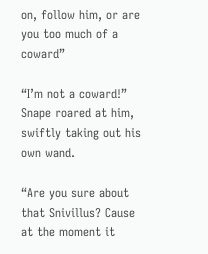on, follow him, or are you too much of a coward”

“I’m not a coward!” Snape roared at him, swiftly taking out his own wand.

“Are you sure about that Snivillus? Cause at the moment it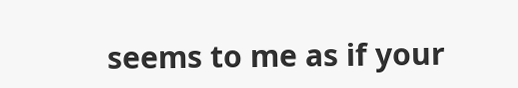seems to me as if your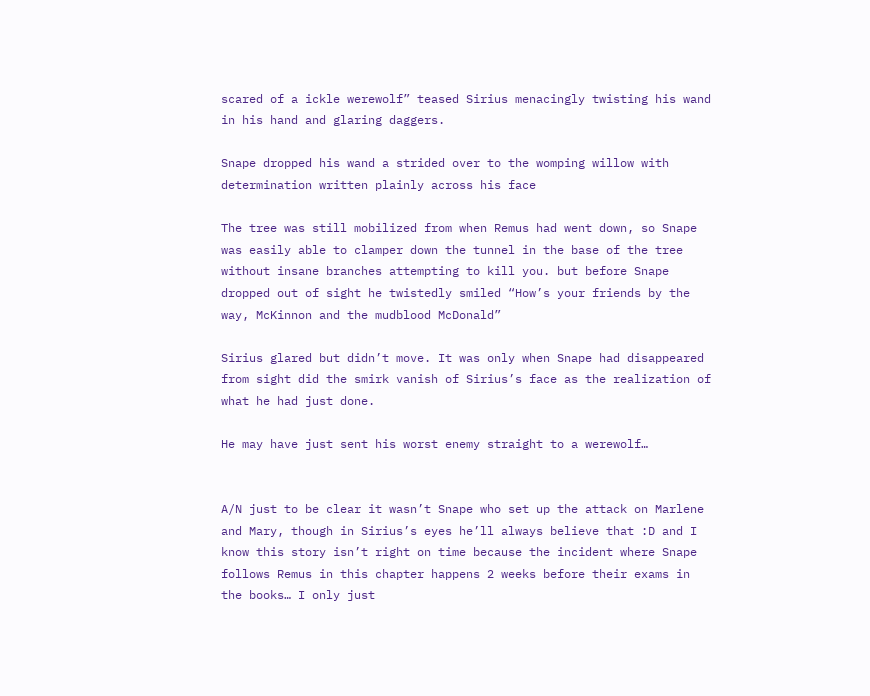scared of a ickle werewolf” teased Sirius menacingly twisting his wand in his hand and glaring daggers.

Snape dropped his wand a strided over to the womping willow with determination written plainly across his face

The tree was still mobilized from when Remus had went down, so Snape was easily able to clamper down the tunnel in the base of the tree without insane branches attempting to kill you. but before Snape dropped out of sight he twistedly smiled “How’s your friends by the way, McKinnon and the mudblood McDonald”

Sirius glared but didn’t move. It was only when Snape had disappeared from sight did the smirk vanish of Sirius’s face as the realization of what he had just done.

He may have just sent his worst enemy straight to a werewolf…


A/N just to be clear it wasn’t Snape who set up the attack on Marlene and Mary, though in Sirius’s eyes he’ll always believe that :D and I know this story isn’t right on time because the incident where Snape follows Remus in this chapter happens 2 weeks before their exams in the books… I only just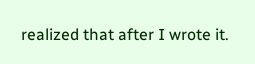realized that after I wrote it.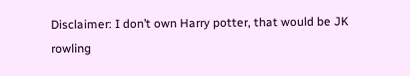Disclaimer: I don’t own Harry potter, that would be JK rowling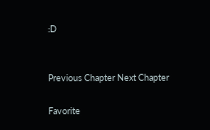:D


Previous Chapter Next Chapter

Favorite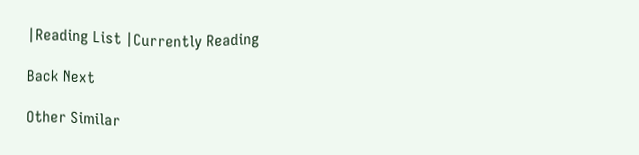|Reading List |Currently Reading

Back Next

Other Similar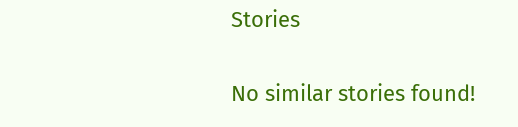Stories

No similar stories found!